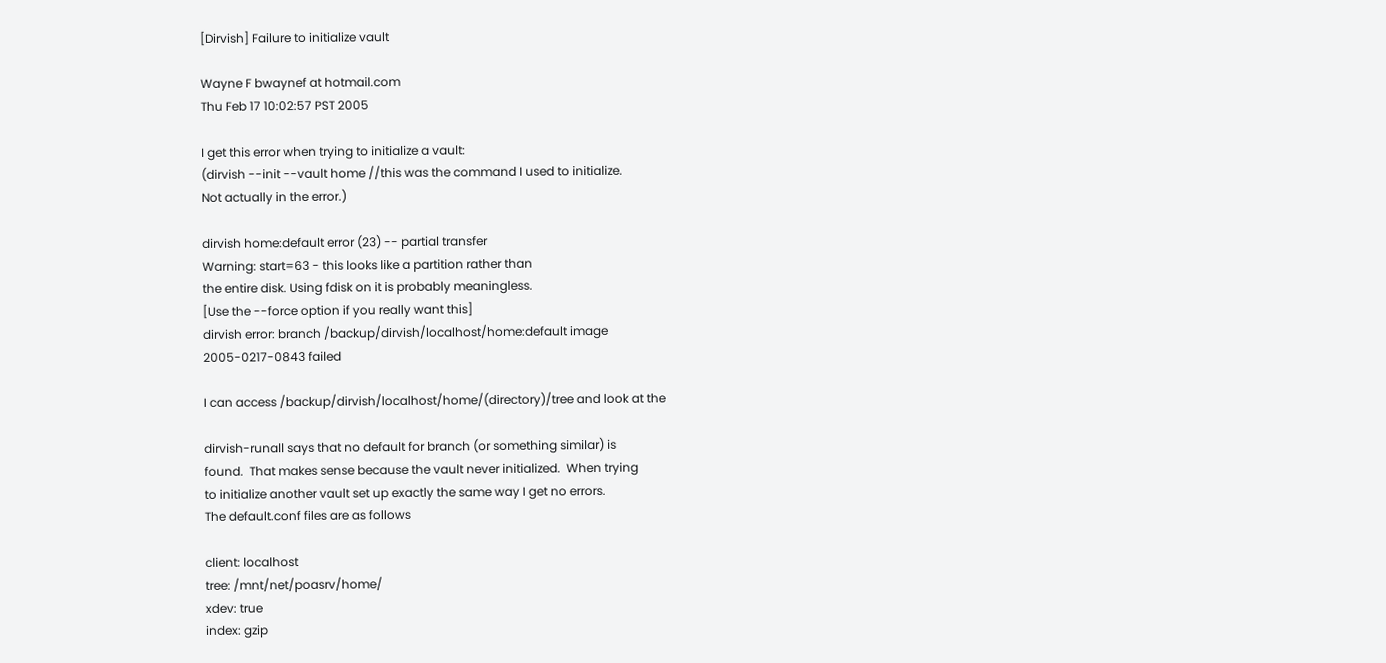[Dirvish] Failure to initialize vault

Wayne F bwaynef at hotmail.com
Thu Feb 17 10:02:57 PST 2005

I get this error when trying to initialize a vault:
(dirvish --init --vault home //this was the command I used to initialize.
Not actually in the error.)

dirvish home:default error (23) -- partial transfer
Warning: start=63 - this looks like a partition rather than
the entire disk. Using fdisk on it is probably meaningless.
[Use the --force option if you really want this]
dirvish error: branch /backup/dirvish/localhost/home:default image
2005-0217-0843 failed

I can access /backup/dirvish/localhost/home/(directory)/tree and look at the

dirvish-runall says that no default for branch (or something similar) is
found.  That makes sense because the vault never initialized.  When trying
to initialize another vault set up exactly the same way I get no errors.
The default.conf files are as follows

client: localhost
tree: /mnt/net/poasrv/home/
xdev: true
index: gzip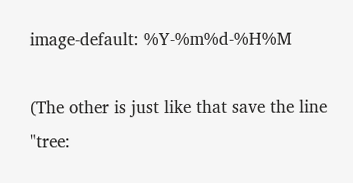image-default: %Y-%m%d-%H%M

(The other is just like that save the line "tree: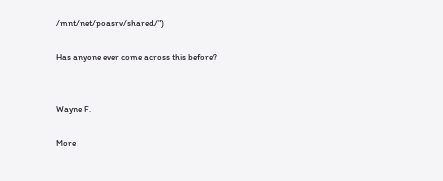/mnt/net/poasrv/shared/")

Has anyone ever come across this before?


Wayne F.

More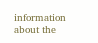information about the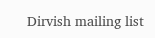Dirvish mailing list